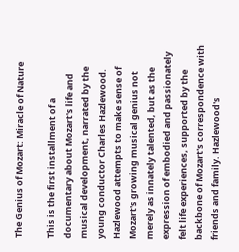The Genius of Mozart: Miracle of Nature

This is the first installment of a documentary about Mozart's life and musical development, narrated by the young conductor Charles Hazlewood. Hazlewood attempts to make sense of Mozart's growing musical genius not merely as innately talented, but as the expression of embodied and passionately felt life experiences, supported by the backbone of Mozart's correspondence with friends and family. Hazlewood's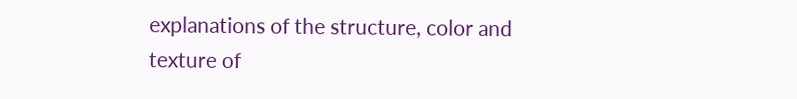explanations of the structure, color and texture of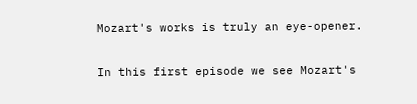Mozart's works is truly an eye-opener.

In this first episode we see Mozart's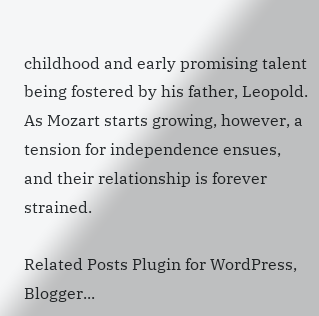childhood and early promising talent being fostered by his father, Leopold. As Mozart starts growing, however, a tension for independence ensues, and their relationship is forever strained.

Related Posts Plugin for WordPress, Blogger...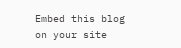Embed this blog on your site